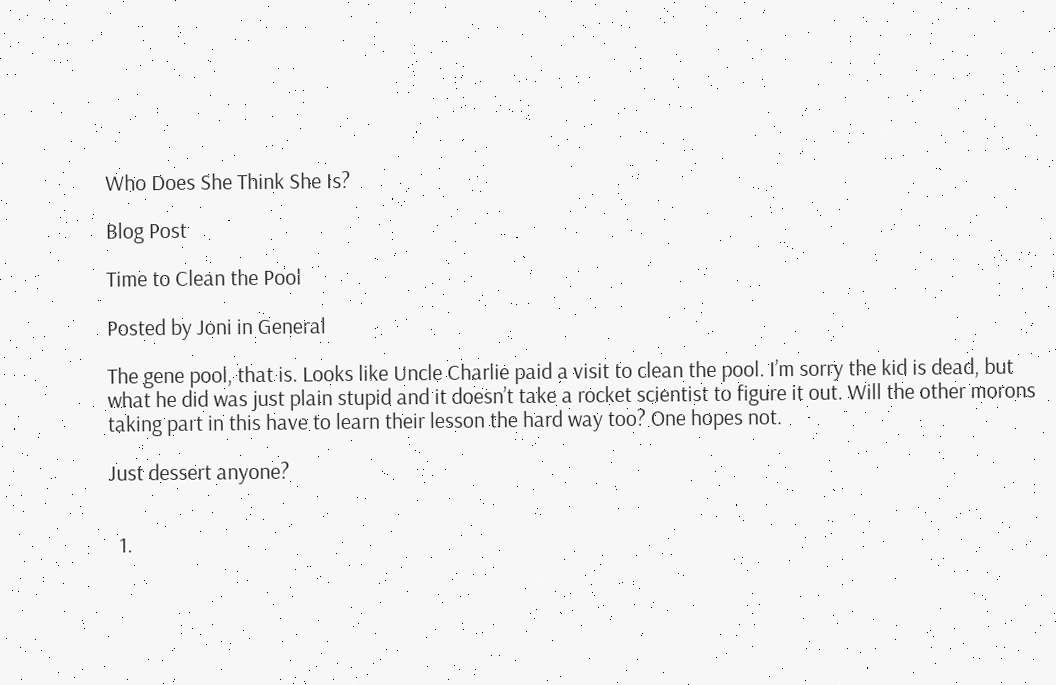Who Does She Think She Is?

Blog Post

Time to Clean the Pool

Posted by Joni in General

The gene pool, that is. Looks like Uncle Charlie paid a visit to clean the pool. I’m sorry the kid is dead, but what he did was just plain stupid and it doesn’t take a rocket scientist to figure it out. Will the other morons taking part in this have to learn their lesson the hard way too? One hopes not.

Just dessert anyone?


  1.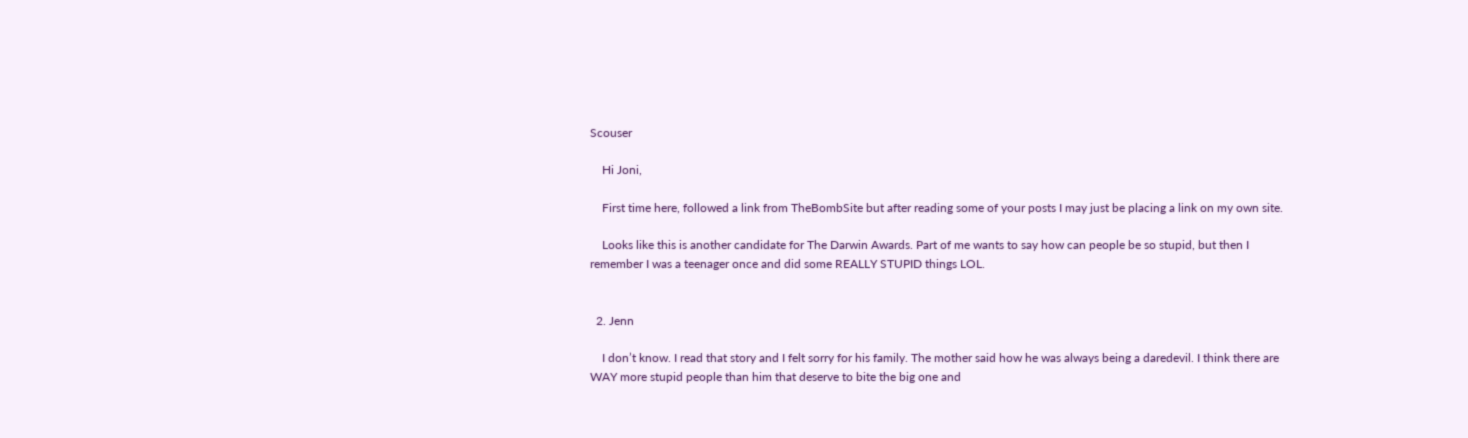Scouser

    Hi Joni,

    First time here, followed a link from TheBombSite but after reading some of your posts I may just be placing a link on my own site.

    Looks like this is another candidate for The Darwin Awards. Part of me wants to say how can people be so stupid, but then I remember I was a teenager once and did some REALLY STUPID things LOL.


  2. Jenn

    I don’t know. I read that story and I felt sorry for his family. The mother said how he was always being a daredevil. I think there are WAY more stupid people than him that deserve to bite the big one and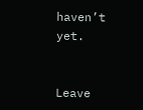haven’t yet.


Leave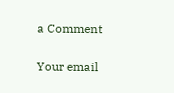a Comment

Your email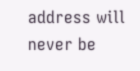address will never be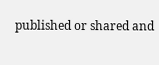published or shared and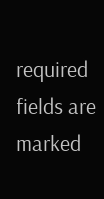required fields are marked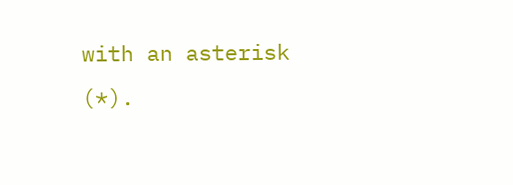with an asterisk (*).